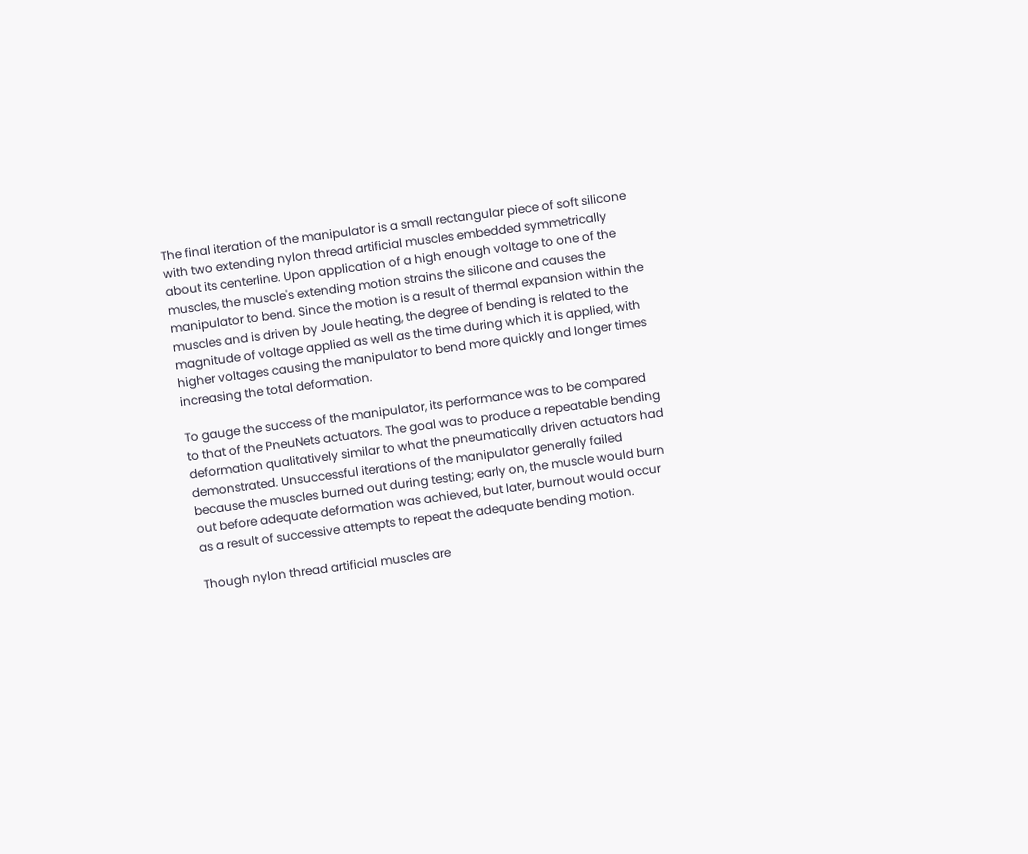The final iteration of the manipulator is a small rectangular piece of soft silicone with two extending nylon thread artificial muscles embedded symmetrically about its centerline. Upon application of a high enough voltage to one of the muscles, the muscle's extending motion strains the silicone and causes the manipulator to bend. Since the motion is a result of thermal expansion within the muscles and is driven by Joule heating, the degree of bending is related to the magnitude of voltage applied as well as the time during which it is applied, with higher voltages causing the manipulator to bend more quickly and longer times increasing the total deformation.

To gauge the success of the manipulator, its performance was to be compared to that of the PneuNets actuators. The goal was to produce a repeatable bending deformation qualitatively similar to what the pneumatically driven actuators had demonstrated. Unsuccessful iterations of the manipulator generally failed because the muscles burned out during testing; early on, the muscle would burn out before adequate deformation was achieved, but later, burnout would occur as a result of successive attempts to repeat the adequate bending motion.

Though nylon thread artificial muscles are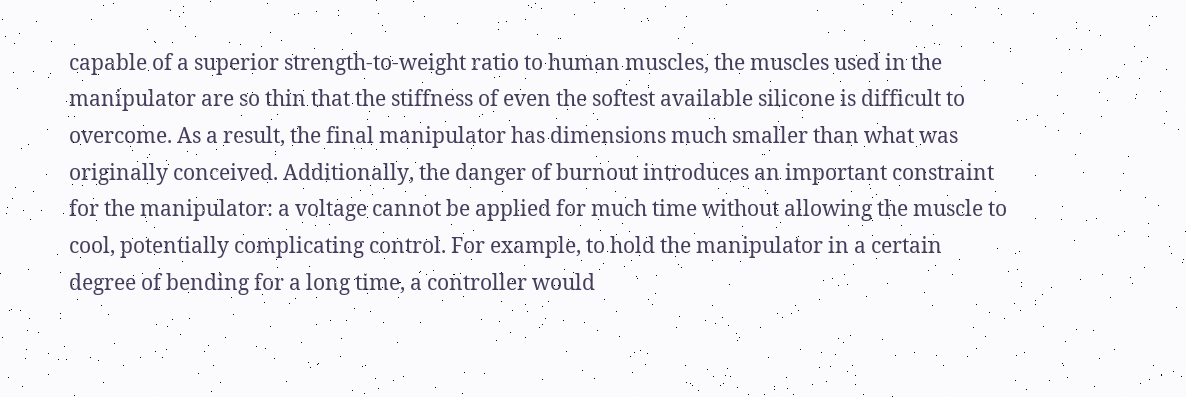capable of a superior strength-to-weight ratio to human muscles, the muscles used in the manipulator are so thin that the stiffness of even the softest available silicone is difficult to overcome. As a result, the final manipulator has dimensions much smaller than what was originally conceived. Additionally, the danger of burnout introduces an important constraint for the manipulator: a voltage cannot be applied for much time without allowing the muscle to cool, potentially complicating control. For example, to hold the manipulator in a certain degree of bending for a long time, a controller would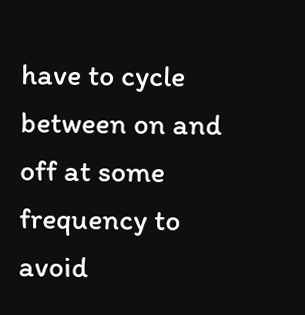have to cycle between on and off at some frequency to avoid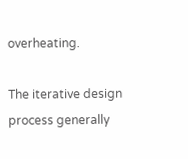overheating.

The iterative design process generally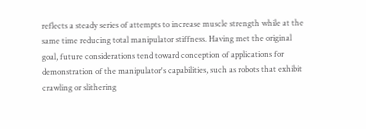reflects a steady series of attempts to increase muscle strength while at the same time reducing total manipulator stiffness. Having met the original goal, future considerations tend toward conception of applications for demonstration of the manipulator's capabilities, such as robots that exhibit crawling or slithering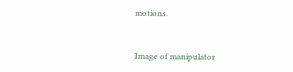motions.


Image of manipulator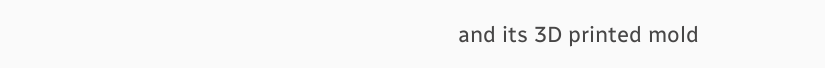and its 3D printed mold